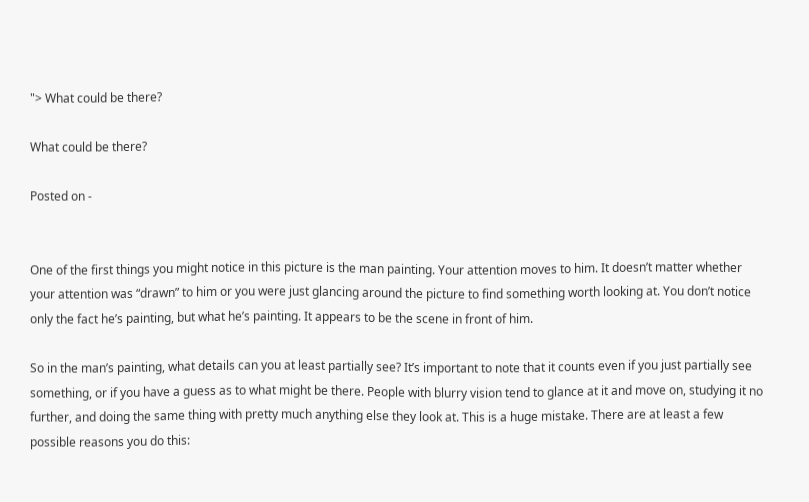"> What could be there?

What could be there?

Posted on -


One of the first things you might notice in this picture is the man painting. Your attention moves to him. It doesn’t matter whether your attention was “drawn” to him or you were just glancing around the picture to find something worth looking at. You don’t notice only the fact he’s painting, but what he’s painting. It appears to be the scene in front of him.

So in the man’s painting, what details can you at least partially see? It’s important to note that it counts even if you just partially see something, or if you have a guess as to what might be there. People with blurry vision tend to glance at it and move on, studying it no further, and doing the same thing with pretty much anything else they look at. This is a huge mistake. There are at least a few possible reasons you do this: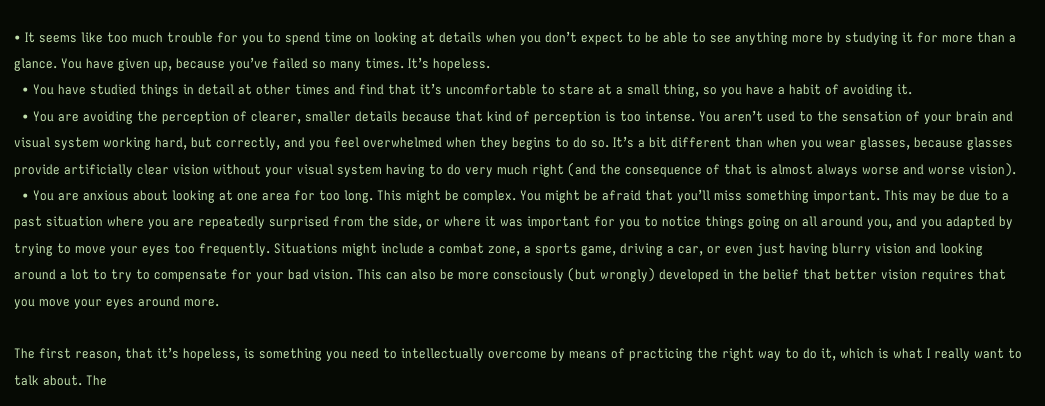• It seems like too much trouble for you to spend time on looking at details when you don’t expect to be able to see anything more by studying it for more than a glance. You have given up, because you’ve failed so many times. It’s hopeless.
  • You have studied things in detail at other times and find that it’s uncomfortable to stare at a small thing, so you have a habit of avoiding it.
  • You are avoiding the perception of clearer, smaller details because that kind of perception is too intense. You aren’t used to the sensation of your brain and visual system working hard, but correctly, and you feel overwhelmed when they begins to do so. It’s a bit different than when you wear glasses, because glasses provide artificially clear vision without your visual system having to do very much right (and the consequence of that is almost always worse and worse vision).
  • You are anxious about looking at one area for too long. This might be complex. You might be afraid that you’ll miss something important. This may be due to a past situation where you are repeatedly surprised from the side, or where it was important for you to notice things going on all around you, and you adapted by trying to move your eyes too frequently. Situations might include a combat zone, a sports game, driving a car, or even just having blurry vision and looking around a lot to try to compensate for your bad vision. This can also be more consciously (but wrongly) developed in the belief that better vision requires that you move your eyes around more.

The first reason, that it’s hopeless, is something you need to intellectually overcome by means of practicing the right way to do it, which is what I really want to talk about. The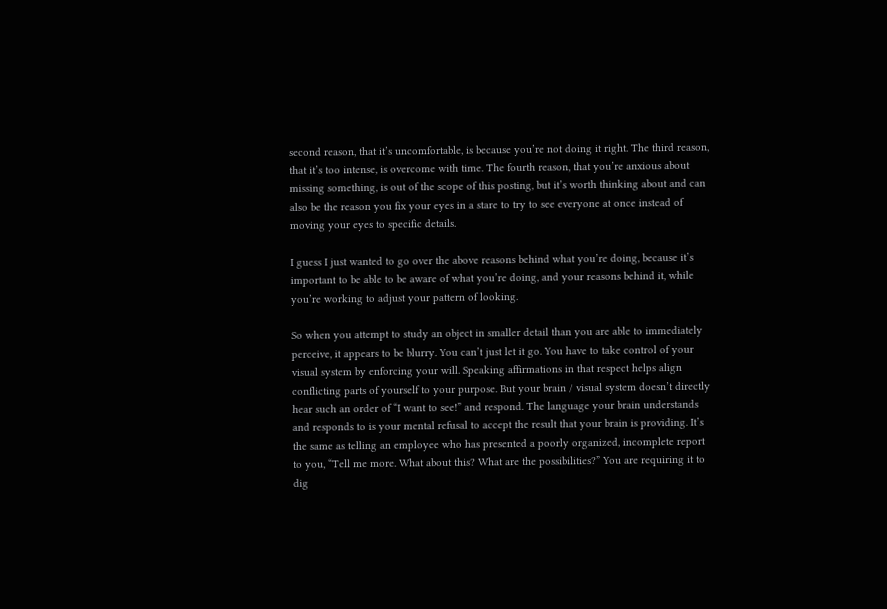second reason, that it’s uncomfortable, is because you’re not doing it right. The third reason, that it’s too intense, is overcome with time. The fourth reason, that you’re anxious about missing something, is out of the scope of this posting, but it’s worth thinking about and can also be the reason you fix your eyes in a stare to try to see everyone at once instead of moving your eyes to specific details.

I guess I just wanted to go over the above reasons behind what you’re doing, because it’s important to be able to be aware of what you’re doing, and your reasons behind it, while you’re working to adjust your pattern of looking.

So when you attempt to study an object in smaller detail than you are able to immediately perceive, it appears to be blurry. You can’t just let it go. You have to take control of your visual system by enforcing your will. Speaking affirmations in that respect helps align conflicting parts of yourself to your purpose. But your brain / visual system doesn’t directly hear such an order of “I want to see!” and respond. The language your brain understands and responds to is your mental refusal to accept the result that your brain is providing. It’s the same as telling an employee who has presented a poorly organized, incomplete report to you, “Tell me more. What about this? What are the possibilities?” You are requiring it to dig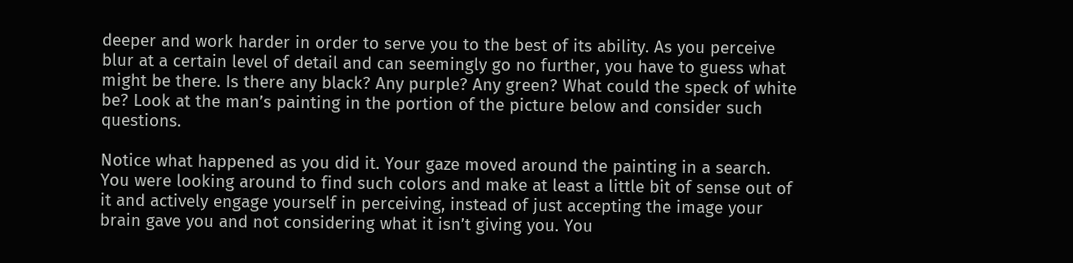deeper and work harder in order to serve you to the best of its ability. As you perceive blur at a certain level of detail and can seemingly go no further, you have to guess what might be there. Is there any black? Any purple? Any green? What could the speck of white be? Look at the man’s painting in the portion of the picture below and consider such questions.

Notice what happened as you did it. Your gaze moved around the painting in a search. You were looking around to find such colors and make at least a little bit of sense out of it and actively engage yourself in perceiving, instead of just accepting the image your brain gave you and not considering what it isn’t giving you. You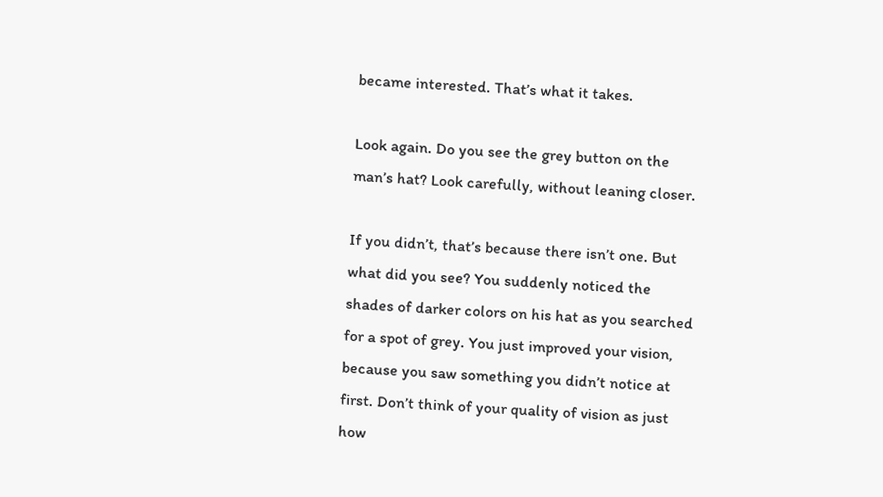became interested. That’s what it takes.

Look again. Do you see the grey button on the man’s hat? Look carefully, without leaning closer.

If you didn’t, that’s because there isn’t one. But what did you see? You suddenly noticed the shades of darker colors on his hat as you searched for a spot of grey. You just improved your vision, because you saw something you didn’t notice at first. Don’t think of your quality of vision as just how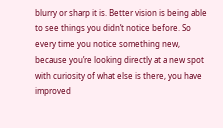blurry or sharp it is. Better vision is being able to see things you didn’t notice before. So every time you notice something new, because you’re looking directly at a new spot with curiosity of what else is there, you have improved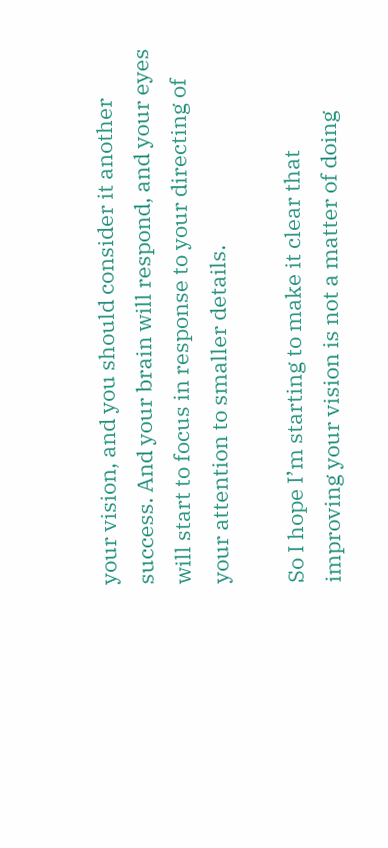your vision, and you should consider it another success. And your brain will respond, and your eyes will start to focus in response to your directing of your attention to smaller details.

So I hope I’m starting to make it clear that improving your vision is not a matter of doing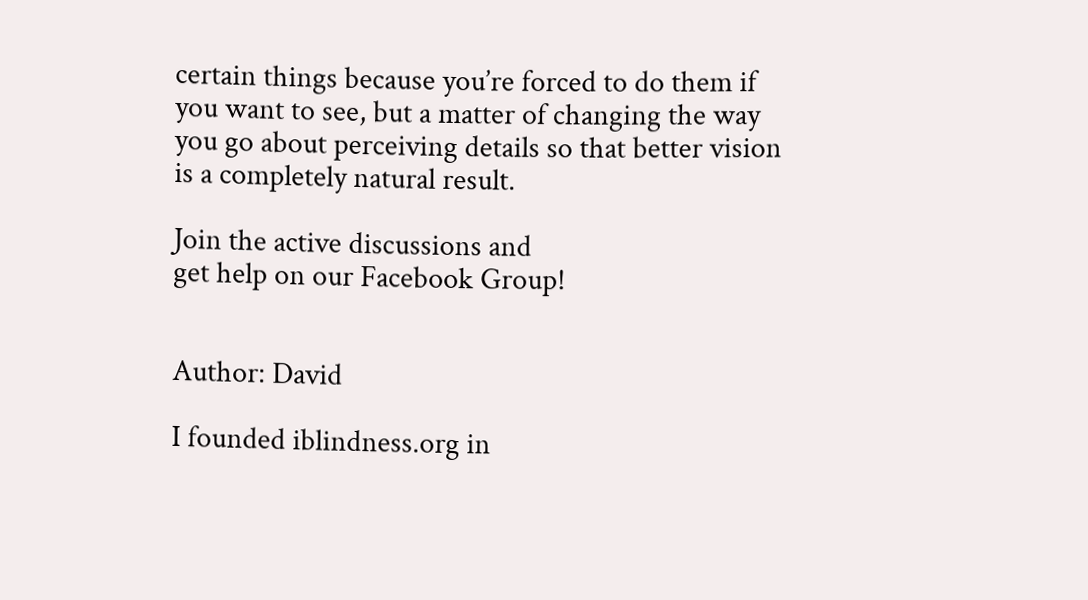certain things because you’re forced to do them if you want to see, but a matter of changing the way you go about perceiving details so that better vision is a completely natural result.

Join the active discussions and
get help on our Facebook Group!


Author: David

I founded iblindness.org in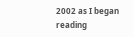2002 as I began reading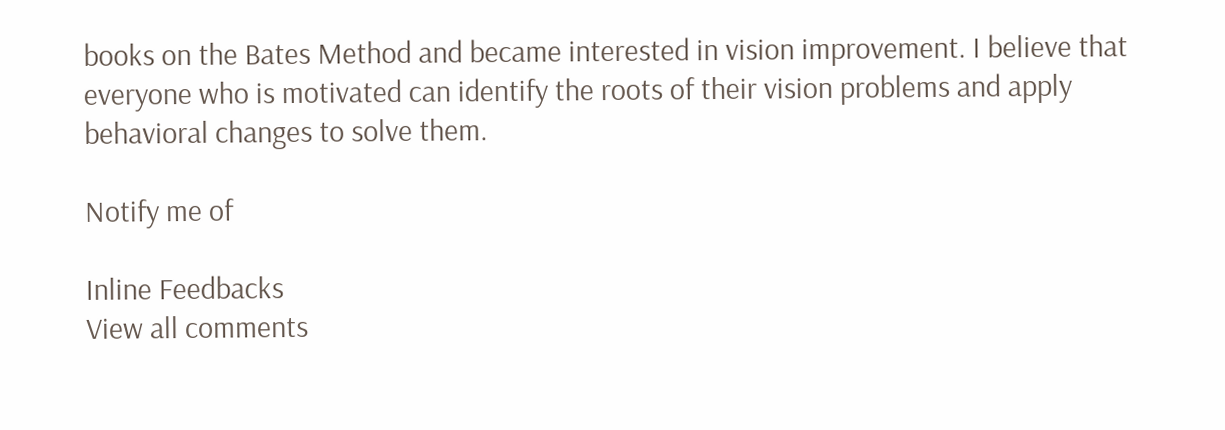books on the Bates Method and became interested in vision improvement. I believe that everyone who is motivated can identify the roots of their vision problems and apply behavioral changes to solve them.

Notify me of

Inline Feedbacks
View all comments